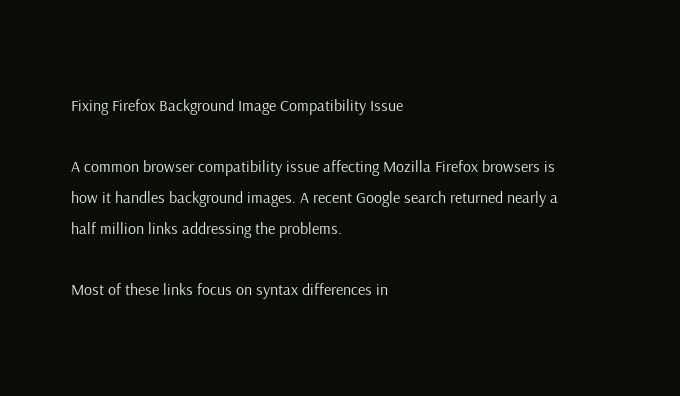Fixing Firefox Background Image Compatibility Issue

A common browser compatibility issue affecting Mozilla Firefox browsers is how it handles background images. A recent Google search returned nearly a half million links addressing the problems.

Most of these links focus on syntax differences in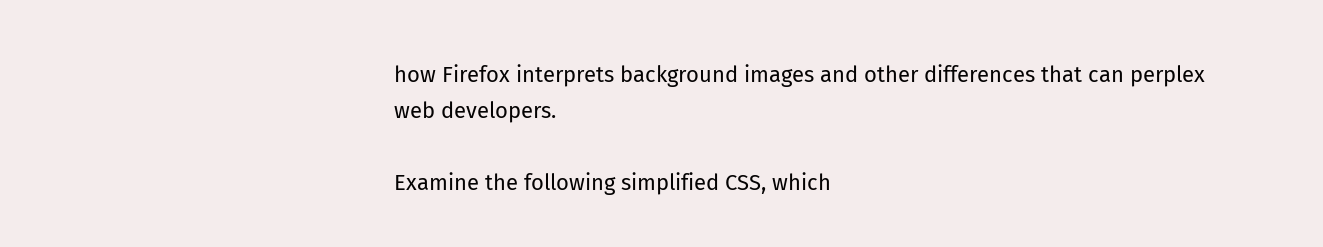how Firefox interprets background images and other differences that can perplex web developers.

Examine the following simplified CSS, which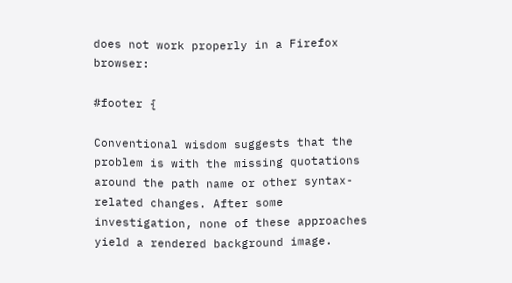does not work properly in a Firefox browser:

#footer {

Conventional wisdom suggests that the problem is with the missing quotations around the path name or other syntax-related changes. After some investigation, none of these approaches yield a rendered background image.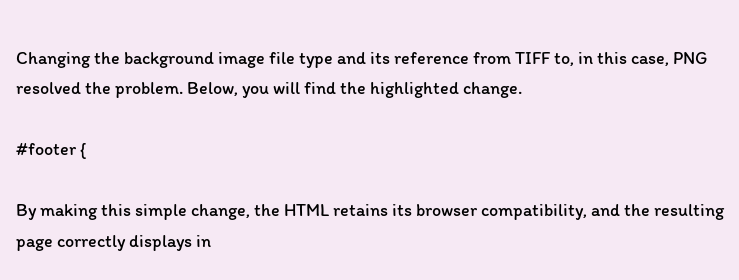Changing the background image file type and its reference from TIFF to, in this case, PNG resolved the problem. Below, you will find the highlighted change.

#footer {

By making this simple change, the HTML retains its browser compatibility, and the resulting page correctly displays in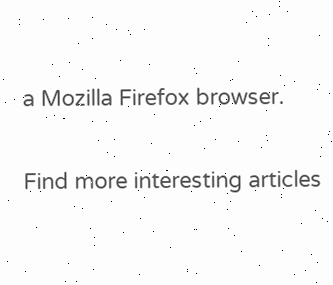a Mozilla Firefox browser.

Find more interesting articles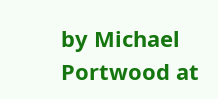by Michael Portwood at